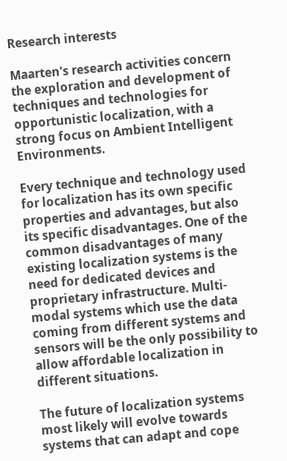Research interests

Maarten's research activities concern the exploration and development of techniques and technologies for opportunistic localization, with a strong focus on Ambient Intelligent Environments.

Every technique and technology used for localization has its own specific properties and advantages, but also its specific disadvantages. One of the common disadvantages of many existing localization systems is the need for dedicated devices and proprietary infrastructure. Multi-modal systems which use the data coming from different systems and sensors will be the only possibility to allow affordable localization in different situations.

The future of localization systems most likely will evolve towards systems that can adapt and cope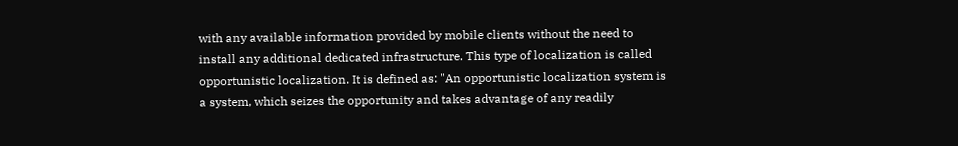with any available information provided by mobile clients without the need to install any additional dedicated infrastructure. This type of localization is called opportunistic localization. It is defined as: "An opportunistic localization system is a system, which seizes the opportunity and takes advantage of any readily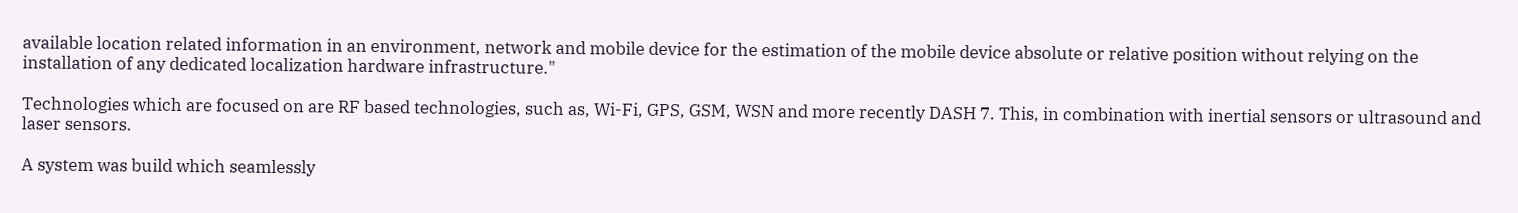available location related information in an environment, network and mobile device for the estimation of the mobile device absolute or relative position without relying on the installation of any dedicated localization hardware infrastructure."

Technologies which are focused on are RF based technologies, such as, Wi-Fi, GPS, GSM, WSN and more recently DASH 7. This, in combination with inertial sensors or ultrasound and laser sensors.

A system was build which seamlessly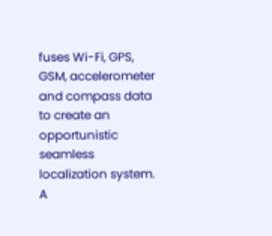fuses Wi-Fi, GPS, GSM, accelerometer and compass data to create an opportunistic seamless localization system. A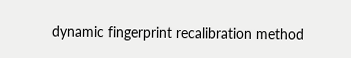dynamic fingerprint recalibration method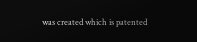was created which is patented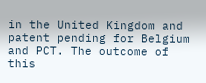in the United Kingdom and patent pending for Belgium and PCT. The outcome of this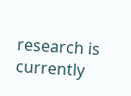research is currently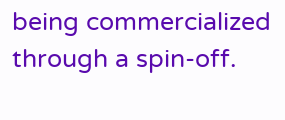being commercialized through a spin-off.